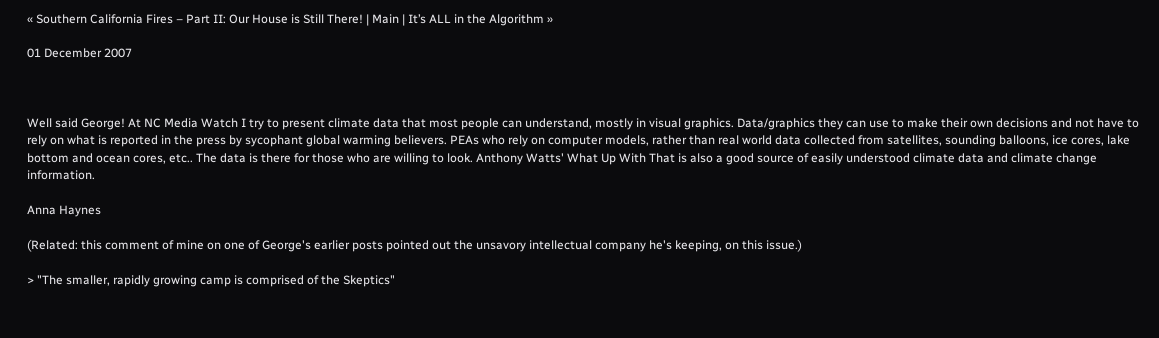« Southern California Fires – Part II: Our House is Still There! | Main | It’s ALL in the Algorithm »

01 December 2007



Well said George! At NC Media Watch I try to present climate data that most people can understand, mostly in visual graphics. Data/graphics they can use to make their own decisions and not have to rely on what is reported in the press by sycophant global warming believers. PEAs who rely on computer models, rather than real world data collected from satellites, sounding balloons, ice cores, lake bottom and ocean cores, etc.. The data is there for those who are willing to look. Anthony Watts' What Up With That is also a good source of easily understood climate data and climate change information.

Anna Haynes

(Related: this comment of mine on one of George's earlier posts pointed out the unsavory intellectual company he's keeping, on this issue.)

> "The smaller, rapidly growing camp is comprised of the Skeptics"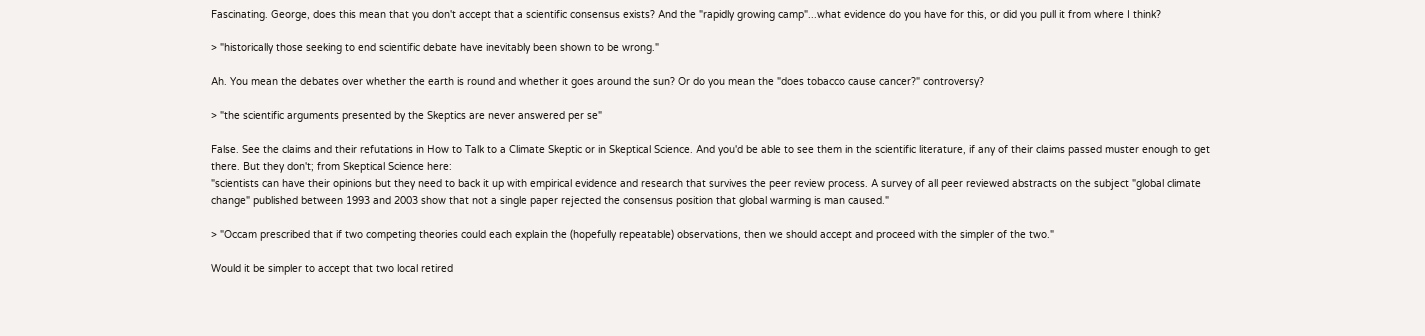Fascinating. George, does this mean that you don't accept that a scientific consensus exists? And the "rapidly growing camp"...what evidence do you have for this, or did you pull it from where I think?

> "historically those seeking to end scientific debate have inevitably been shown to be wrong."

Ah. You mean the debates over whether the earth is round and whether it goes around the sun? Or do you mean the "does tobacco cause cancer?" controversy?

> "the scientific arguments presented by the Skeptics are never answered per se"

False. See the claims and their refutations in How to Talk to a Climate Skeptic or in Skeptical Science. And you'd be able to see them in the scientific literature, if any of their claims passed muster enough to get there. But they don't; from Skeptical Science here:
"scientists can have their opinions but they need to back it up with empirical evidence and research that survives the peer review process. A survey of all peer reviewed abstracts on the subject "global climate change" published between 1993 and 2003 show that not a single paper rejected the consensus position that global warming is man caused."

> "Occam prescribed that if two competing theories could each explain the (hopefully repeatable) observations, then we should accept and proceed with the simpler of the two."

Would it be simpler to accept that two local retired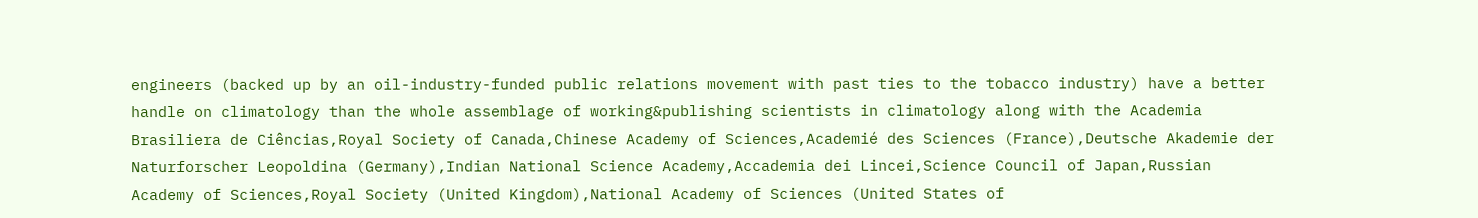engineers (backed up by an oil-industry-funded public relations movement with past ties to the tobacco industry) have a better handle on climatology than the whole assemblage of working&publishing scientists in climatology along with the Academia Brasiliera de Ciências,Royal Society of Canada,Chinese Academy of Sciences,Academié des Sciences (France),Deutsche Akademie der Naturforscher Leopoldina (Germany),Indian National Science Academy,Accademia dei Lincei,Science Council of Japan,Russian Academy of Sciences,Royal Society (United Kingdom),National Academy of Sciences (United States of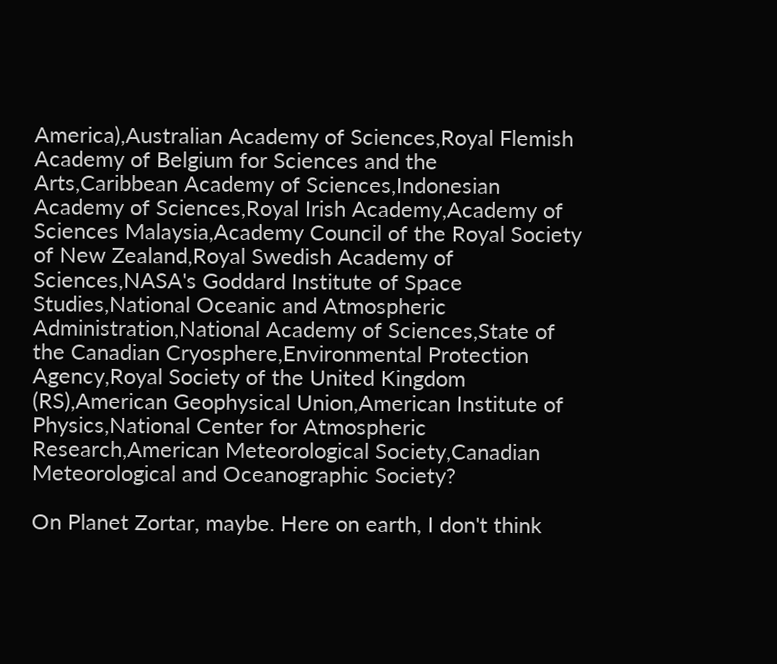America),Australian Academy of Sciences,Royal Flemish Academy of Belgium for Sciences and the Arts,Caribbean Academy of Sciences,Indonesian Academy of Sciences,Royal Irish Academy,Academy of Sciences Malaysia,Academy Council of the Royal Society of New Zealand,Royal Swedish Academy of Sciences,NASA's Goddard Institute of Space Studies,National Oceanic and Atmospheric Administration,National Academy of Sciences,State of the Canadian Cryosphere,Environmental Protection Agency,Royal Society of the United Kingdom (RS),American Geophysical Union,American Institute of Physics,National Center for Atmospheric Research,American Meteorological Society,Canadian Meteorological and Oceanographic Society?

On Planet Zortar, maybe. Here on earth, I don't think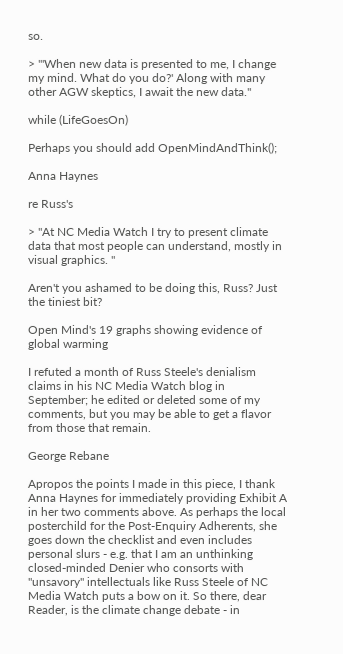so.

> "'When new data is presented to me, I change my mind. What do you do?' Along with many other AGW skeptics, I await the new data."

while (LifeGoesOn)

Perhaps you should add OpenMindAndThink();

Anna Haynes

re Russ's

> "At NC Media Watch I try to present climate data that most people can understand, mostly in visual graphics. "

Aren't you ashamed to be doing this, Russ? Just the tiniest bit?

Open Mind's 19 graphs showing evidence of global warming

I refuted a month of Russ Steele's denialism claims in his NC Media Watch blog in September; he edited or deleted some of my comments, but you may be able to get a flavor from those that remain.

George Rebane

Apropos the points I made in this piece, I thank Anna Haynes for immediately providing Exhibit A in her two comments above. As perhaps the local posterchild for the Post-Enquiry Adherents, she goes down the checklist and even includes personal slurs - e.g. that I am an unthinking closed-minded Denier who consorts with "unsavory" intellectuals like Russ Steele of NC Media Watch puts a bow on it. So there, dear Reader, is the climate change debate - in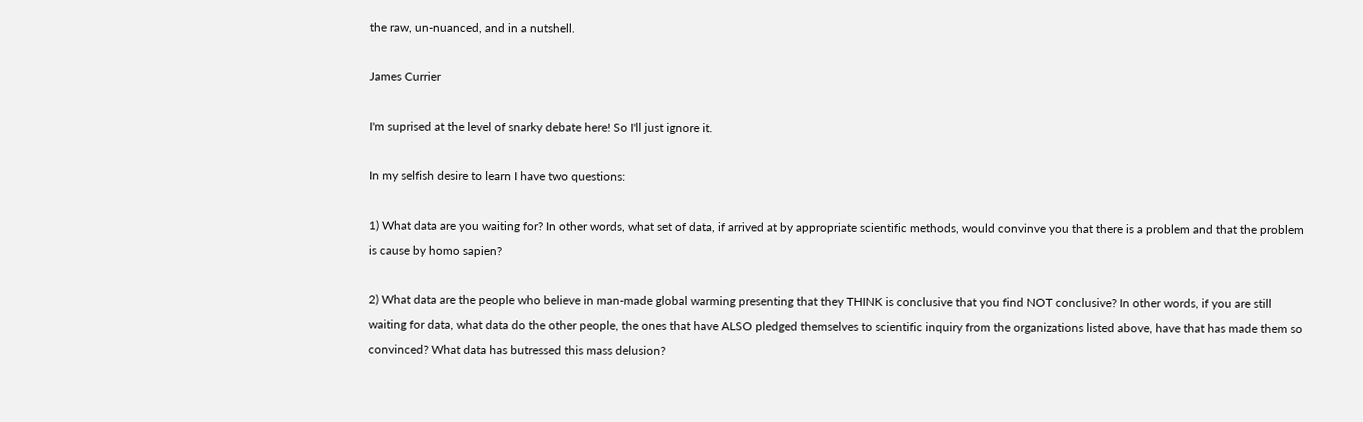the raw, un-nuanced, and in a nutshell.

James Currier

I'm suprised at the level of snarky debate here! So I'll just ignore it.

In my selfish desire to learn I have two questions:

1) What data are you waiting for? In other words, what set of data, if arrived at by appropriate scientific methods, would convinve you that there is a problem and that the problem is cause by homo sapien?

2) What data are the people who believe in man-made global warming presenting that they THINK is conclusive that you find NOT conclusive? In other words, if you are still waiting for data, what data do the other people, the ones that have ALSO pledged themselves to scientific inquiry from the organizations listed above, have that has made them so convinced? What data has butressed this mass delusion?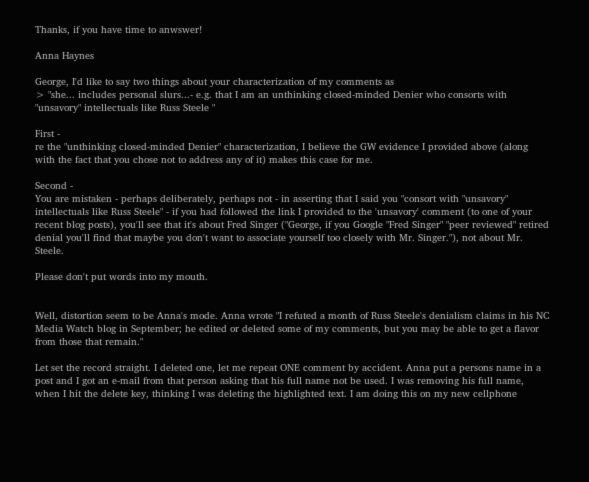Thanks, if you have time to anwswer!

Anna Haynes

George, I'd like to say two things about your characterization of my comments as
> "she... includes personal slurs...- e.g. that I am an unthinking closed-minded Denier who consorts with "unsavory" intellectuals like Russ Steele "

First -
re the "unthinking closed-minded Denier" characterization, I believe the GW evidence I provided above (along with the fact that you chose not to address any of it) makes this case for me.

Second -
You are mistaken - perhaps deliberately, perhaps not - in asserting that I said you "consort with "unsavory" intellectuals like Russ Steele" - if you had followed the link I provided to the 'unsavory' comment (to one of your recent blog posts), you'll see that it's about Fred Singer ("George, if you Google "Fred Singer" "peer reviewed" retired denial you'll find that maybe you don't want to associate yourself too closely with Mr. Singer."), not about Mr. Steele.

Please don't put words into my mouth.


Well, distortion seem to be Anna's mode. Anna wrote "I refuted a month of Russ Steele's denialism claims in his NC Media Watch blog in September; he edited or deleted some of my comments, but you may be able to get a flavor from those that remain."

Let set the record straight. I deleted one, let me repeat ONE comment by accident. Anna put a persons name in a post and I got an e-mail from that person asking that his full name not be used. I was removing his full name, when I hit the delete key, thinking I was deleting the highlighted text. I am doing this on my new cellphone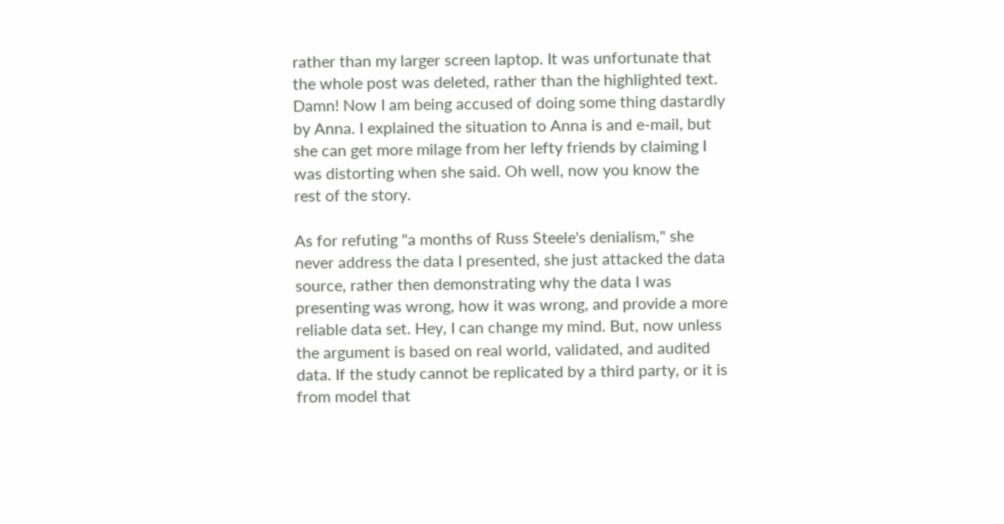rather than my larger screen laptop. It was unfortunate that the whole post was deleted, rather than the highlighted text. Damn! Now I am being accused of doing some thing dastardly by Anna. I explained the situation to Anna is and e-mail, but she can get more milage from her lefty friends by claiming I was distorting when she said. Oh well, now you know the rest of the story.

As for refuting "a months of Russ Steele's denialism," she never address the data I presented, she just attacked the data source, rather then demonstrating why the data I was presenting was wrong, how it was wrong, and provide a more reliable data set. Hey, I can change my mind. But, now unless the argument is based on real world, validated, and audited data. If the study cannot be replicated by a third party, or it is from model that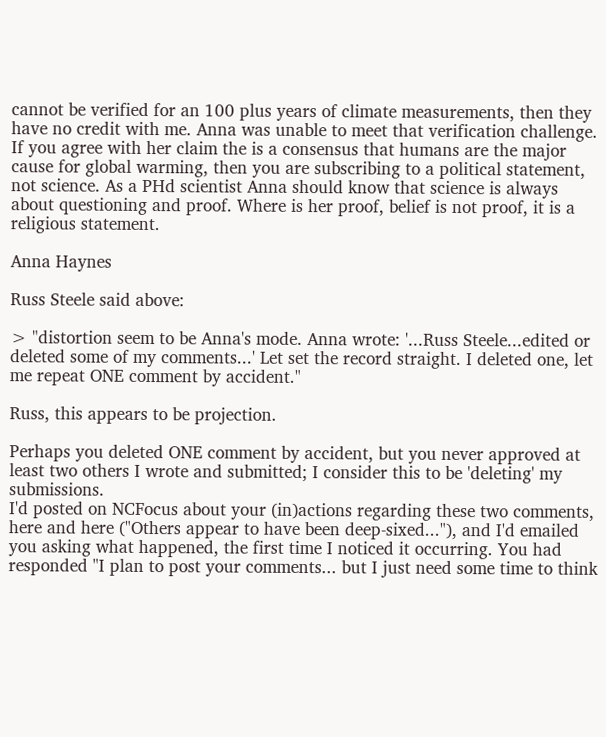cannot be verified for an 100 plus years of climate measurements, then they have no credit with me. Anna was unable to meet that verification challenge. If you agree with her claim the is a consensus that humans are the major cause for global warming, then you are subscribing to a political statement, not science. As a PHd scientist Anna should know that science is always about questioning and proof. Where is her proof, belief is not proof, it is a religious statement.

Anna Haynes

Russ Steele said above:

> "distortion seem to be Anna's mode. Anna wrote: '...Russ Steele...edited or deleted some of my comments...' Let set the record straight. I deleted one, let me repeat ONE comment by accident."

Russ, this appears to be projection.

Perhaps you deleted ONE comment by accident, but you never approved at least two others I wrote and submitted; I consider this to be 'deleting' my submissions.
I'd posted on NCFocus about your (in)actions regarding these two comments, here and here ("Others appear to have been deep-sixed..."), and I'd emailed you asking what happened, the first time I noticed it occurring. You had responded "I plan to post your comments... but I just need some time to think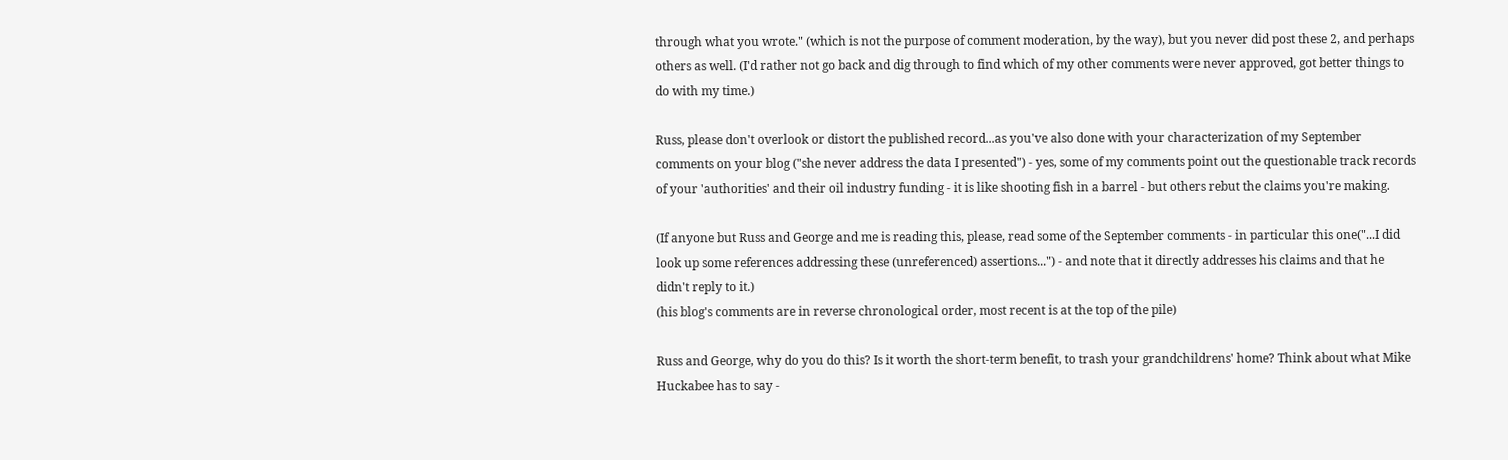through what you wrote." (which is not the purpose of comment moderation, by the way), but you never did post these 2, and perhaps others as well. (I'd rather not go back and dig through to find which of my other comments were never approved, got better things to do with my time.)

Russ, please don't overlook or distort the published record...as you've also done with your characterization of my September comments on your blog ("she never address the data I presented") - yes, some of my comments point out the questionable track records of your 'authorities' and their oil industry funding - it is like shooting fish in a barrel - but others rebut the claims you're making.

(If anyone but Russ and George and me is reading this, please, read some of the September comments - in particular this one("...I did look up some references addressing these (unreferenced) assertions...") - and note that it directly addresses his claims and that he didn't reply to it.)
(his blog's comments are in reverse chronological order, most recent is at the top of the pile)

Russ and George, why do you do this? Is it worth the short-term benefit, to trash your grandchildrens' home? Think about what Mike Huckabee has to say -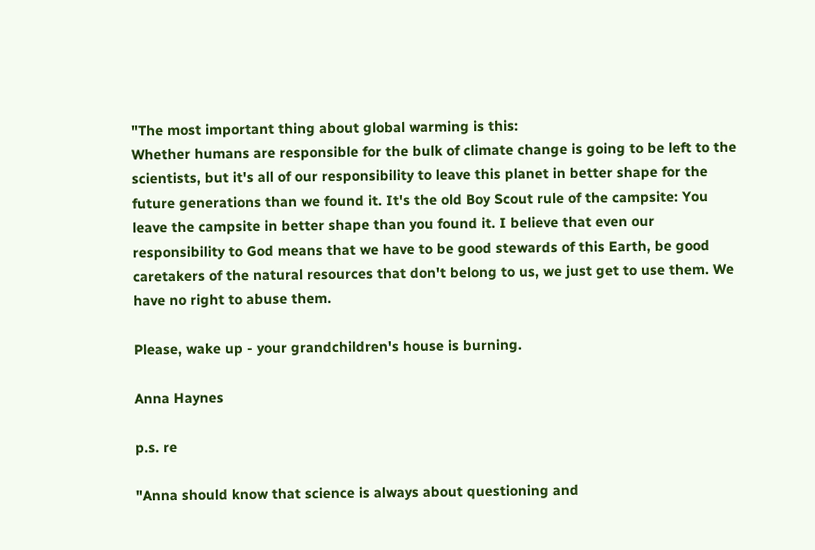"The most important thing about global warming is this:
Whether humans are responsible for the bulk of climate change is going to be left to the scientists, but it's all of our responsibility to leave this planet in better shape for the future generations than we found it. It's the old Boy Scout rule of the campsite: You leave the campsite in better shape than you found it. I believe that even our responsibility to God means that we have to be good stewards of this Earth, be good caretakers of the natural resources that don't belong to us, we just get to use them. We have no right to abuse them.

Please, wake up - your grandchildren's house is burning.

Anna Haynes

p.s. re

"Anna should know that science is always about questioning and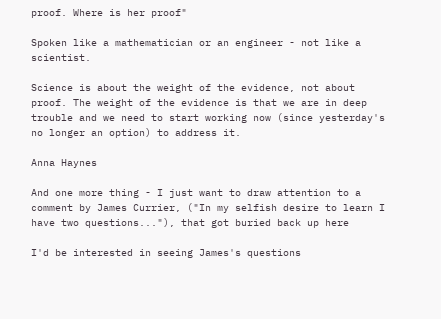proof. Where is her proof"

Spoken like a mathematician or an engineer - not like a scientist.

Science is about the weight of the evidence, not about proof. The weight of the evidence is that we are in deep trouble and we need to start working now (since yesterday's no longer an option) to address it.

Anna Haynes

And one more thing - I just want to draw attention to a comment by James Currier, ("In my selfish desire to learn I have two questions..."), that got buried back up here

I'd be interested in seeing James's questions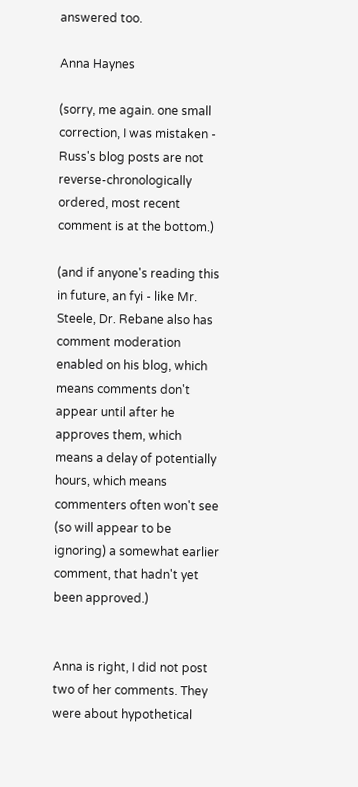answered too.

Anna Haynes

(sorry, me again. one small correction, I was mistaken - Russ's blog posts are not reverse-chronologically ordered, most recent comment is at the bottom.)

(and if anyone's reading this in future, an fyi - like Mr. Steele, Dr. Rebane also has comment moderation enabled on his blog, which means comments don't appear until after he approves them, which means a delay of potentially hours, which means commenters often won't see (so will appear to be ignoring) a somewhat earlier comment, that hadn't yet been approved.)


Anna is right, I did not post two of her comments. They were about hypothetical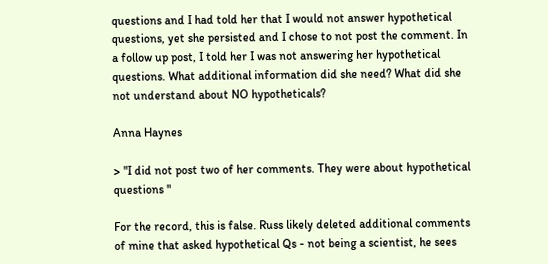questions and I had told her that I would not answer hypothetical questions, yet she persisted and I chose to not post the comment. In a follow up post, I told her I was not answering her hypothetical questions. What additional information did she need? What did she not understand about NO hypotheticals?

Anna Haynes

> "I did not post two of her comments. They were about hypothetical questions "

For the record, this is false. Russ likely deleted additional comments of mine that asked hypothetical Qs - not being a scientist, he sees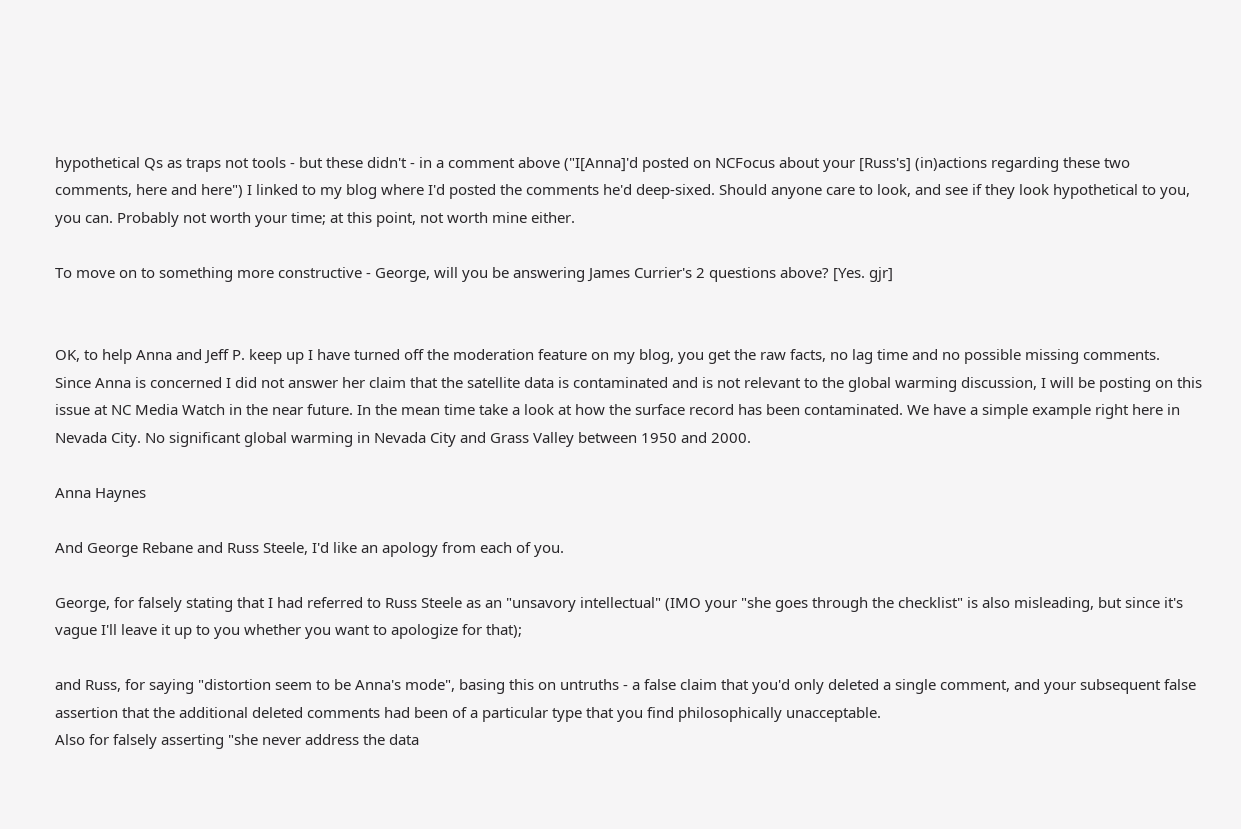hypothetical Qs as traps not tools - but these didn't - in a comment above ("I[Anna]'d posted on NCFocus about your [Russ's] (in)actions regarding these two comments, here and here") I linked to my blog where I'd posted the comments he'd deep-sixed. Should anyone care to look, and see if they look hypothetical to you, you can. Probably not worth your time; at this point, not worth mine either.

To move on to something more constructive - George, will you be answering James Currier's 2 questions above? [Yes. gjr]


OK, to help Anna and Jeff P. keep up I have turned off the moderation feature on my blog, you get the raw facts, no lag time and no possible missing comments.
Since Anna is concerned I did not answer her claim that the satellite data is contaminated and is not relevant to the global warming discussion, I will be posting on this issue at NC Media Watch in the near future. In the mean time take a look at how the surface record has been contaminated. We have a simple example right here in Nevada City. No significant global warming in Nevada City and Grass Valley between 1950 and 2000.

Anna Haynes

And George Rebane and Russ Steele, I'd like an apology from each of you.

George, for falsely stating that I had referred to Russ Steele as an "unsavory intellectual" (IMO your "she goes through the checklist" is also misleading, but since it's vague I'll leave it up to you whether you want to apologize for that);

and Russ, for saying "distortion seem to be Anna's mode", basing this on untruths - a false claim that you'd only deleted a single comment, and your subsequent false assertion that the additional deleted comments had been of a particular type that you find philosophically unacceptable.
Also for falsely asserting "she never address the data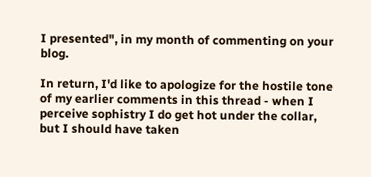I presented", in my month of commenting on your blog.

In return, I'd like to apologize for the hostile tone of my earlier comments in this thread - when I perceive sophistry I do get hot under the collar, but I should have taken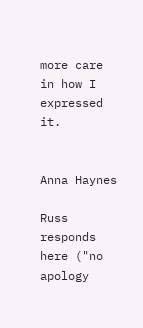more care in how I expressed it.


Anna Haynes

Russ responds here ("no apology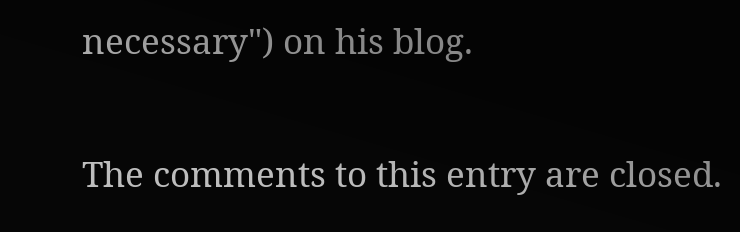necessary") on his blog.

The comments to this entry are closed.